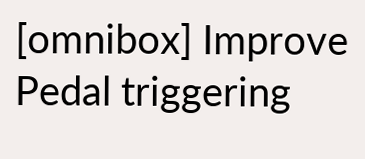[omnibox] Improve Pedal triggering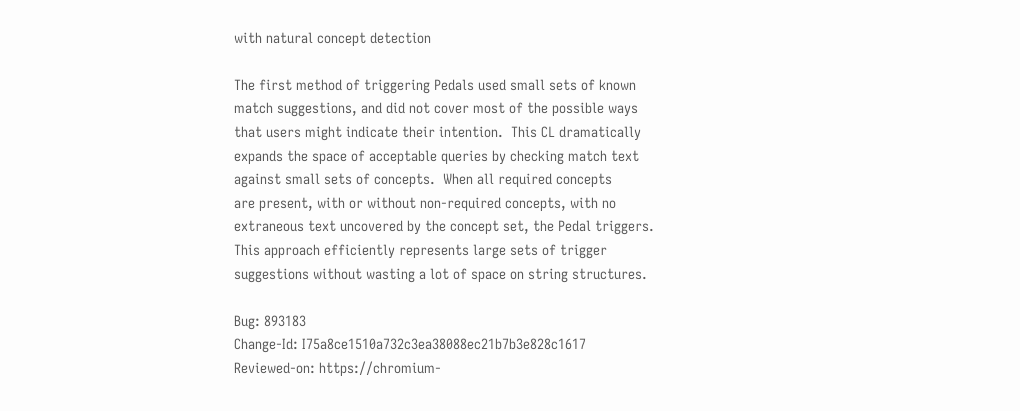with natural concept detection

The first method of triggering Pedals used small sets of known
match suggestions, and did not cover most of the possible ways
that users might indicate their intention.  This CL dramatically
expands the space of acceptable queries by checking match text
against small sets of concepts.  When all required concepts
are present, with or without non-required concepts, with no
extraneous text uncovered by the concept set, the Pedal triggers.
This approach efficiently represents large sets of trigger
suggestions without wasting a lot of space on string structures.

Bug: 893183
Change-Id: I75a8ce1510a732c3ea38088ec21b7b3e828c1617
Reviewed-on: https://chromium-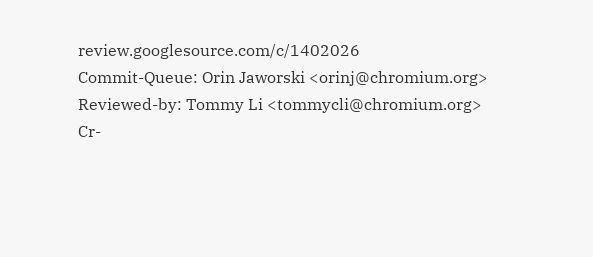review.googlesource.com/c/1402026
Commit-Queue: Orin Jaworski <orinj@chromium.org>
Reviewed-by: Tommy Li <tommycli@chromium.org>
Cr-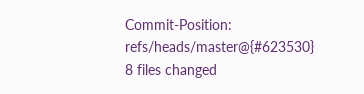Commit-Position: refs/heads/master@{#623530}
8 files changed